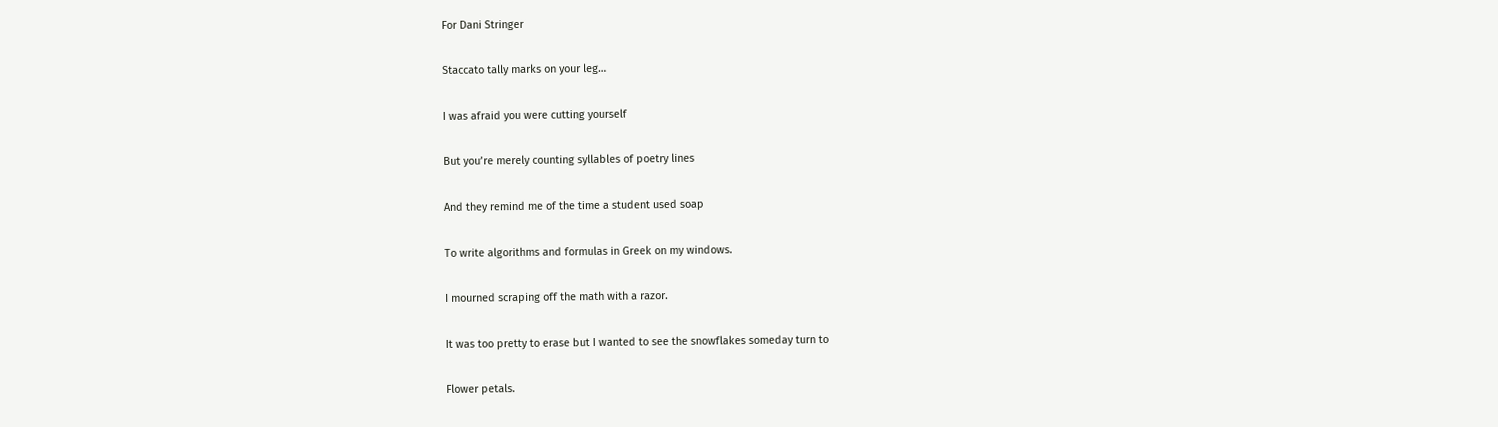For Dani Stringer

Staccato tally marks on your leg…

I was afraid you were cutting yourself

But you’re merely counting syllables of poetry lines

And they remind me of the time a student used soap

To write algorithms and formulas in Greek on my windows.

I mourned scraping off the math with a razor.

It was too pretty to erase but I wanted to see the snowflakes someday turn to

Flower petals.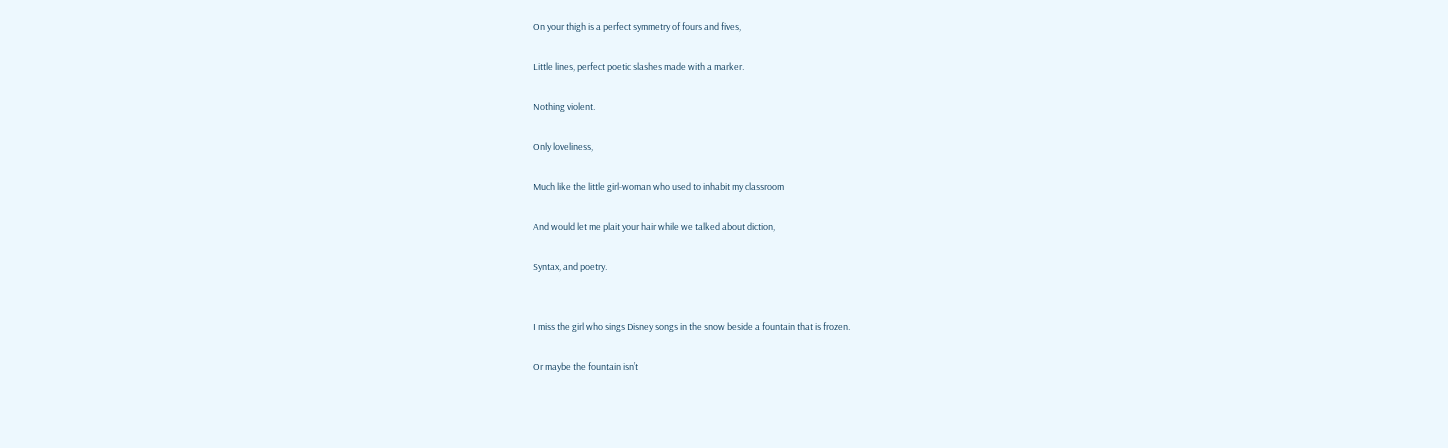On your thigh is a perfect symmetry of fours and fives,

Little lines, perfect poetic slashes made with a marker.

Nothing violent.

Only loveliness,

Much like the little girl-woman who used to inhabit my classroom

And would let me plait your hair while we talked about diction,

Syntax, and poetry.


I miss the girl who sings Disney songs in the snow beside a fountain that is frozen.

Or maybe the fountain isn’t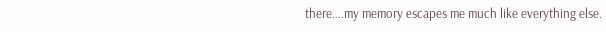there….my memory escapes me much like everything else.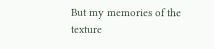But my memories of the texture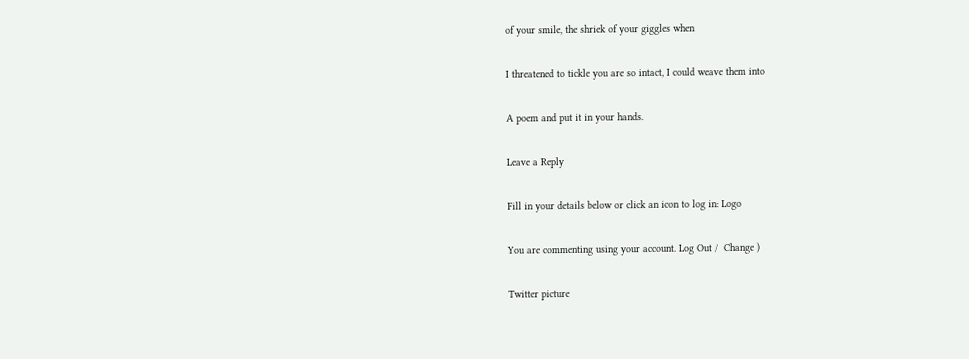of your smile, the shriek of your giggles when

I threatened to tickle you are so intact, I could weave them into

A poem and put it in your hands.

Leave a Reply

Fill in your details below or click an icon to log in: Logo

You are commenting using your account. Log Out /  Change )

Twitter picture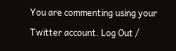You are commenting using your Twitter account. Log Out /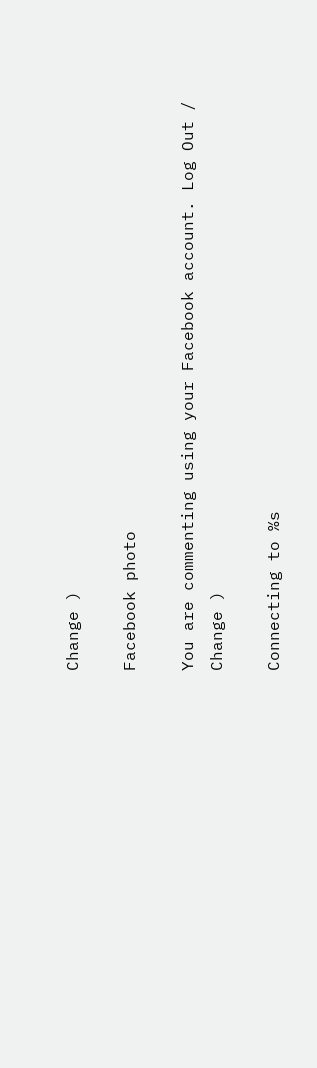Change )

Facebook photo

You are commenting using your Facebook account. Log Out /  Change )

Connecting to %s